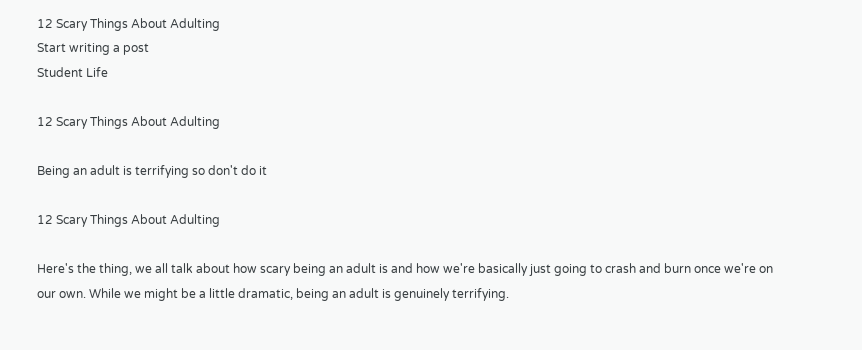12 Scary Things About Adulting
Start writing a post
Student Life

12 Scary Things About Adulting

Being an adult is terrifying so don't do it

12 Scary Things About Adulting

Here's the thing, we all talk about how scary being an adult is and how we're basically just going to crash and burn once we're on our own. While we might be a little dramatic, being an adult is genuinely terrifying.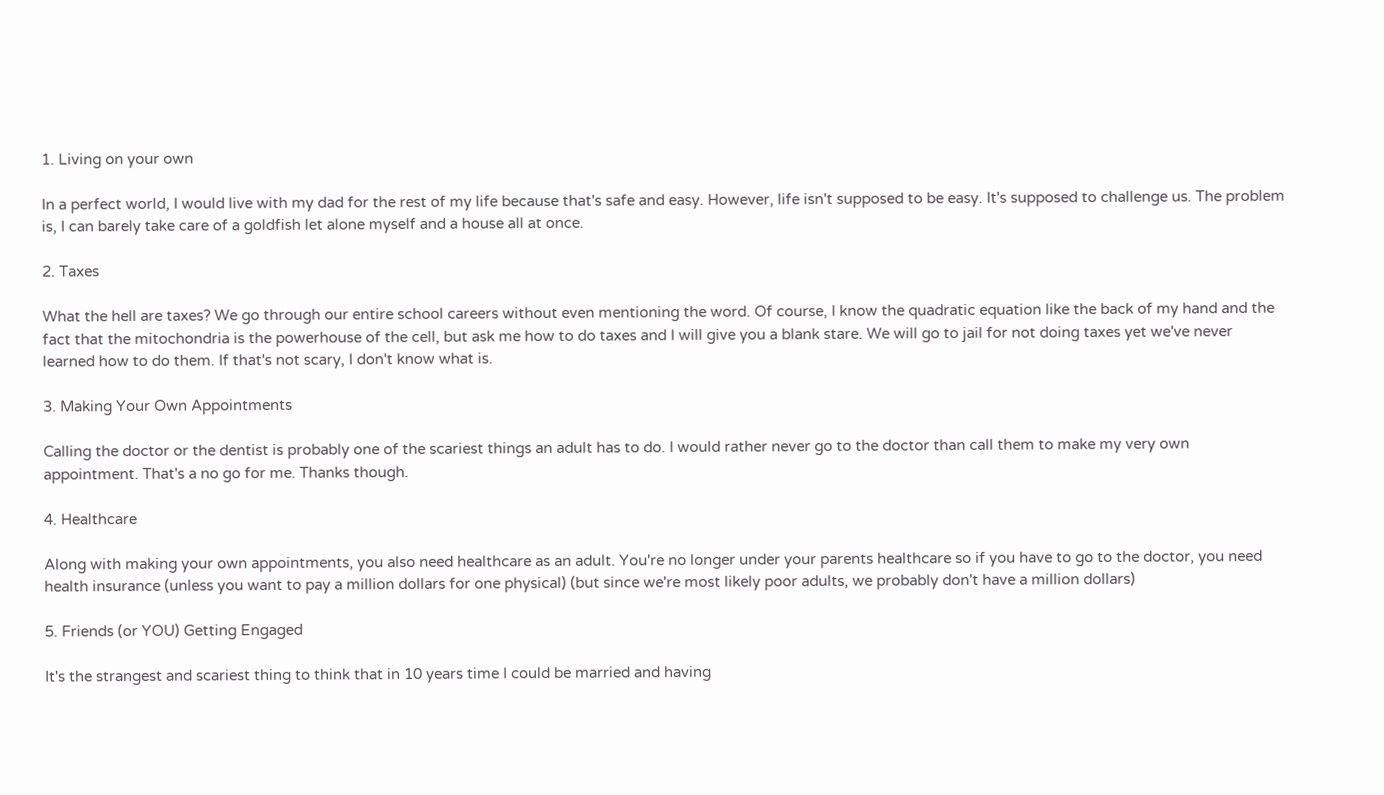1. Living on your own

In a perfect world, I would live with my dad for the rest of my life because that's safe and easy. However, life isn't supposed to be easy. It's supposed to challenge us. The problem is, I can barely take care of a goldfish let alone myself and a house all at once.

2. Taxes

What the hell are taxes? We go through our entire school careers without even mentioning the word. Of course, I know the quadratic equation like the back of my hand and the fact that the mitochondria is the powerhouse of the cell, but ask me how to do taxes and I will give you a blank stare. We will go to jail for not doing taxes yet we've never learned how to do them. If that's not scary, I don't know what is.

3. Making Your Own Appointments

Calling the doctor or the dentist is probably one of the scariest things an adult has to do. I would rather never go to the doctor than call them to make my very own appointment. That's a no go for me. Thanks though.

4. Healthcare

Along with making your own appointments, you also need healthcare as an adult. You're no longer under your parents healthcare so if you have to go to the doctor, you need health insurance (unless you want to pay a million dollars for one physical) (but since we're most likely poor adults, we probably don't have a million dollars)

5. Friends (or YOU) Getting Engaged

It's the strangest and scariest thing to think that in 10 years time I could be married and having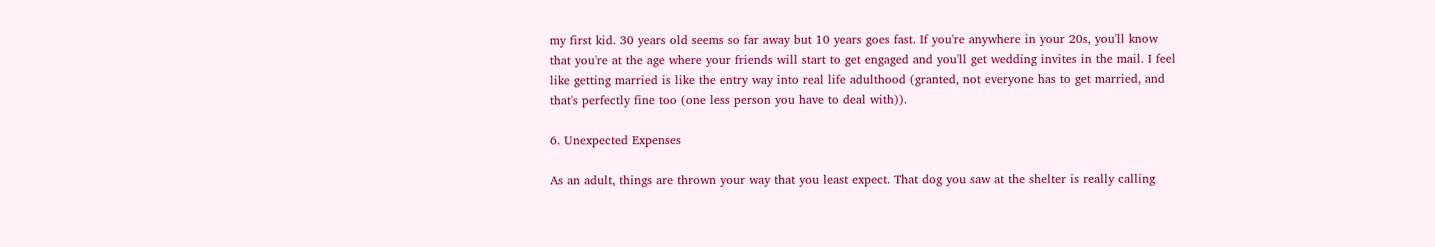my first kid. 30 years old seems so far away but 10 years goes fast. If you're anywhere in your 20s, you'll know that you're at the age where your friends will start to get engaged and you'll get wedding invites in the mail. I feel like getting married is like the entry way into real life adulthood (granted, not everyone has to get married, and that's perfectly fine too (one less person you have to deal with)).

6. Unexpected Expenses

As an adult, things are thrown your way that you least expect. That dog you saw at the shelter is really calling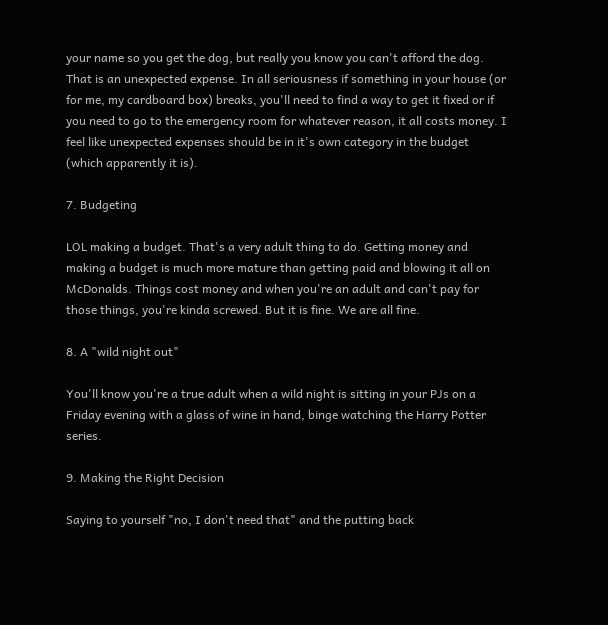your name so you get the dog, but really you know you can't afford the dog. That is an unexpected expense. In all seriousness if something in your house (or for me, my cardboard box) breaks, you'll need to find a way to get it fixed or if you need to go to the emergency room for whatever reason, it all costs money. I feel like unexpected expenses should be in it's own category in the budget (which apparently it is).

7. Budgeting

LOL making a budget. That's a very adult thing to do. Getting money and making a budget is much more mature than getting paid and blowing it all on McDonalds. Things cost money and when you're an adult and can't pay for those things, you're kinda screwed. But it is fine. We are all fine.

8. A "wild night out"

You'll know you're a true adult when a wild night is sitting in your PJs on a Friday evening with a glass of wine in hand, binge watching the Harry Potter series.

9. Making the Right Decision

Saying to yourself "no, I don't need that" and the putting back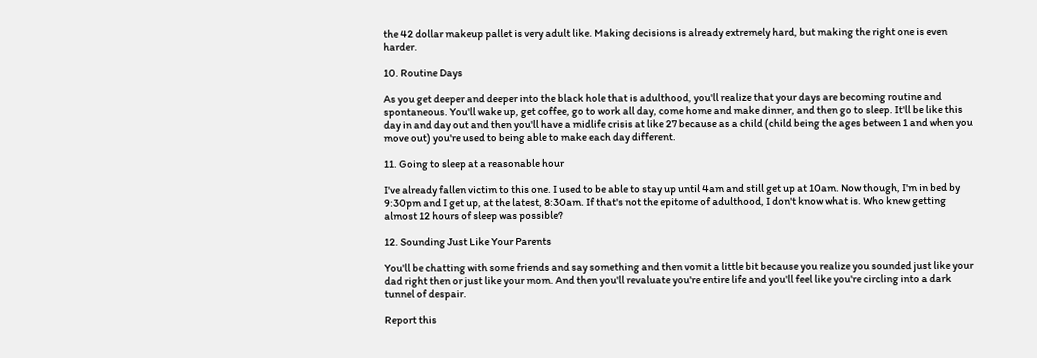the 42 dollar makeup pallet is very adult like. Making decisions is already extremely hard, but making the right one is even harder.

10. Routine Days

As you get deeper and deeper into the black hole that is adulthood, you'll realize that your days are becoming routine and spontaneous. You'll wake up, get coffee, go to work all day, come home and make dinner, and then go to sleep. It'll be like this day in and day out and then you'll have a midlife crisis at like 27 because as a child (child being the ages between 1 and when you move out) you're used to being able to make each day different.

11. Going to sleep at a reasonable hour

I've already fallen victim to this one. I used to be able to stay up until 4am and still get up at 10am. Now though, I'm in bed by 9:30pm and I get up, at the latest, 8:30am. If that's not the epitome of adulthood, I don't know what is. Who knew getting almost 12 hours of sleep was possible?

12. Sounding Just Like Your Parents

You'll be chatting with some friends and say something and then vomit a little bit because you realize you sounded just like your dad right then or just like your mom. And then you'll revaluate you're entire life and you'll feel like you're circling into a dark tunnel of despair.

Report this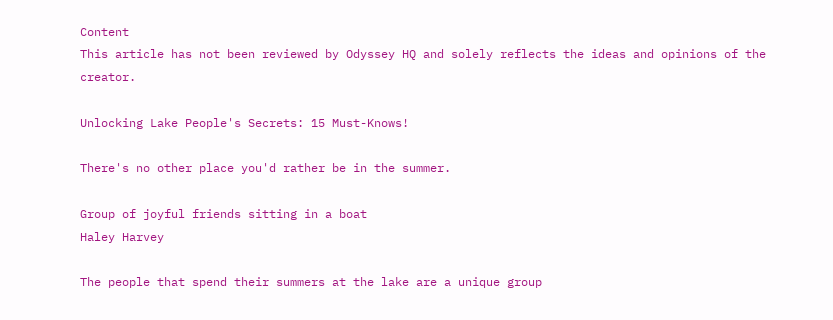Content
This article has not been reviewed by Odyssey HQ and solely reflects the ideas and opinions of the creator.

Unlocking Lake People's Secrets: 15 Must-Knows!

There's no other place you'd rather be in the summer.

Group of joyful friends sitting in a boat
Haley Harvey

The people that spend their summers at the lake are a unique group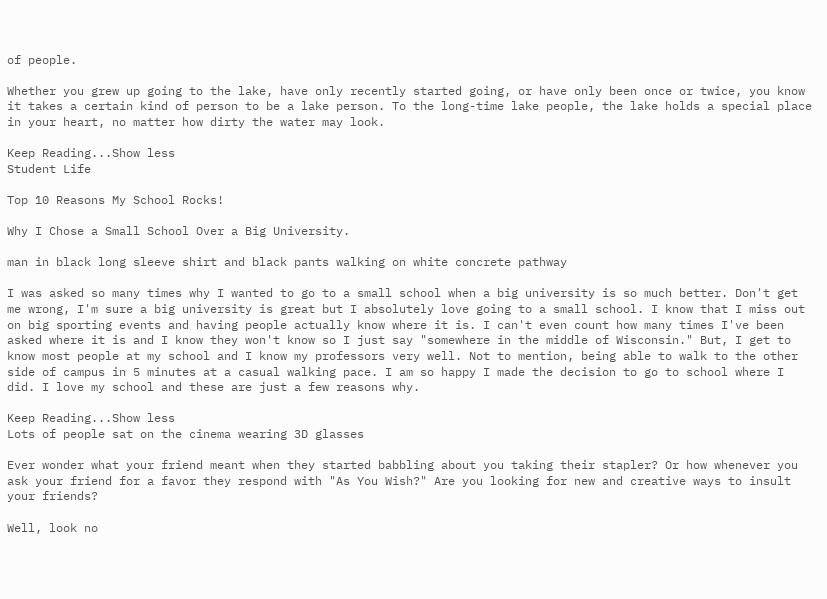of people.

Whether you grew up going to the lake, have only recently started going, or have only been once or twice, you know it takes a certain kind of person to be a lake person. To the long-time lake people, the lake holds a special place in your heart, no matter how dirty the water may look.

Keep Reading...Show less
Student Life

Top 10 Reasons My School Rocks!

Why I Chose a Small School Over a Big University.

man in black long sleeve shirt and black pants walking on white concrete pathway

I was asked so many times why I wanted to go to a small school when a big university is so much better. Don't get me wrong, I'm sure a big university is great but I absolutely love going to a small school. I know that I miss out on big sporting events and having people actually know where it is. I can't even count how many times I've been asked where it is and I know they won't know so I just say "somewhere in the middle of Wisconsin." But, I get to know most people at my school and I know my professors very well. Not to mention, being able to walk to the other side of campus in 5 minutes at a casual walking pace. I am so happy I made the decision to go to school where I did. I love my school and these are just a few reasons why.

Keep Reading...Show less
Lots of people sat on the cinema wearing 3D glasses

Ever wonder what your friend meant when they started babbling about you taking their stapler? Or how whenever you ask your friend for a favor they respond with "As You Wish?" Are you looking for new and creative ways to insult your friends?

Well, look no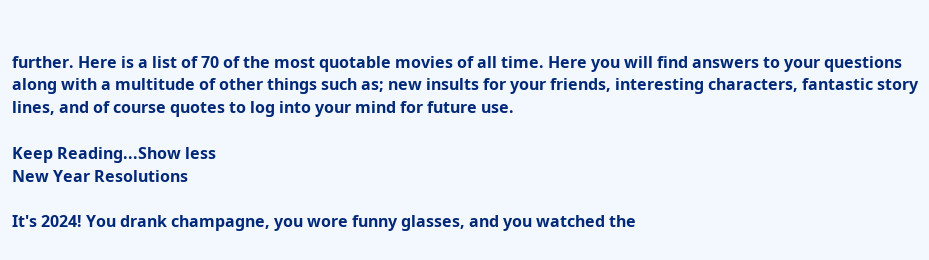further. Here is a list of 70 of the most quotable movies of all time. Here you will find answers to your questions along with a multitude of other things such as; new insults for your friends, interesting characters, fantastic story lines, and of course quotes to log into your mind for future use.

Keep Reading...Show less
New Year Resolutions

It's 2024! You drank champagne, you wore funny glasses, and you watched the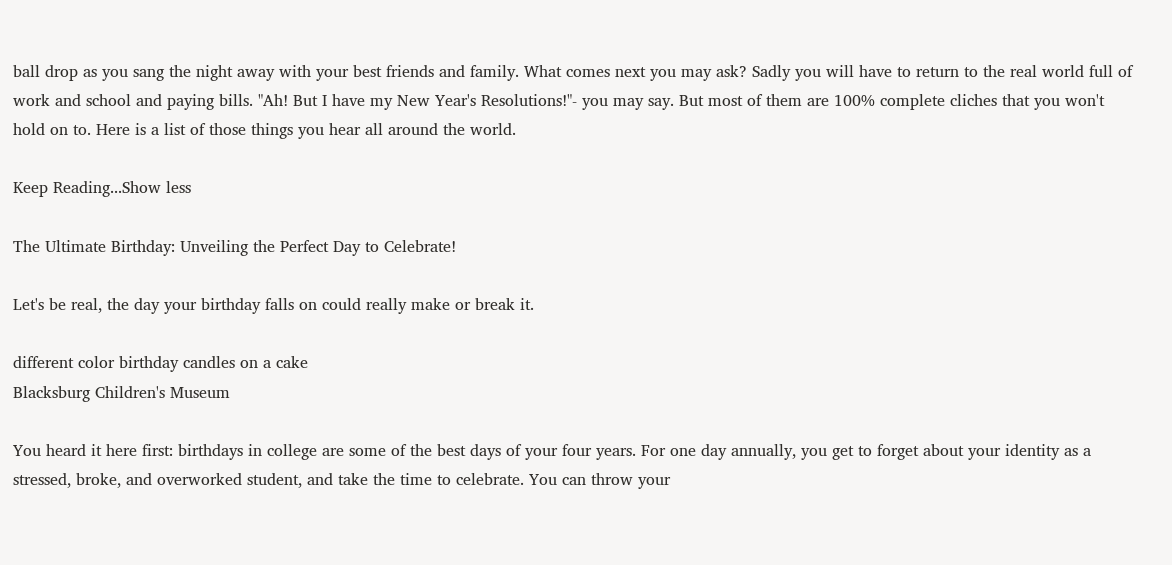ball drop as you sang the night away with your best friends and family. What comes next you may ask? Sadly you will have to return to the real world full of work and school and paying bills. "Ah! But I have my New Year's Resolutions!"- you may say. But most of them are 100% complete cliches that you won't hold on to. Here is a list of those things you hear all around the world.

Keep Reading...Show less

The Ultimate Birthday: Unveiling the Perfect Day to Celebrate!

Let's be real, the day your birthday falls on could really make or break it.

different color birthday candles on a cake
Blacksburg Children's Museum

You heard it here first: birthdays in college are some of the best days of your four years. For one day annually, you get to forget about your identity as a stressed, broke, and overworked student, and take the time to celebrate. You can throw your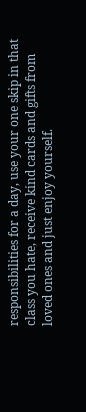responsibilities for a day, use your one skip in that class you hate, receive kind cards and gifts from loved ones and just enjoy yourself.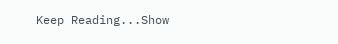Keep Reading...Show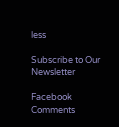less

Subscribe to Our Newsletter

Facebook Comments